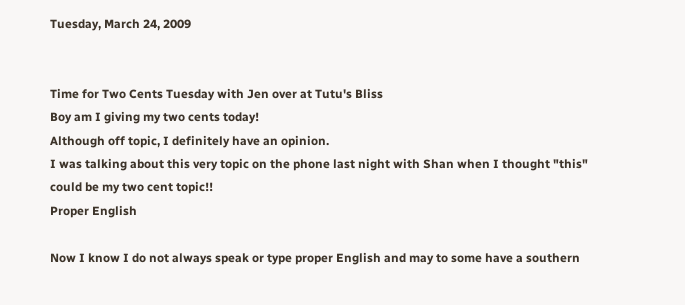Tuesday, March 24, 2009


Time for Two Cents Tuesday with Jen over at Tutu's Bliss
Boy am I giving my two cents today!
Although off topic, I definitely have an opinion.
I was talking about this very topic on the phone last night with Shan when I thought "this" could be my two cent topic!!
Proper English

Now I know I do not always speak or type proper English and may to some have a southern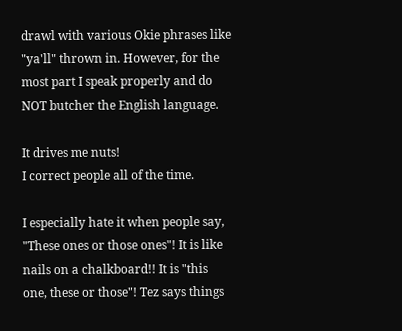drawl with various Okie phrases like "ya'll" thrown in. However, for the most part I speak properly and do NOT butcher the English language.

It drives me nuts!
I correct people all of the time.

I especially hate it when people say, "These ones or those ones"! It is like nails on a chalkboard!! It is "this one, these or those"! Tez says things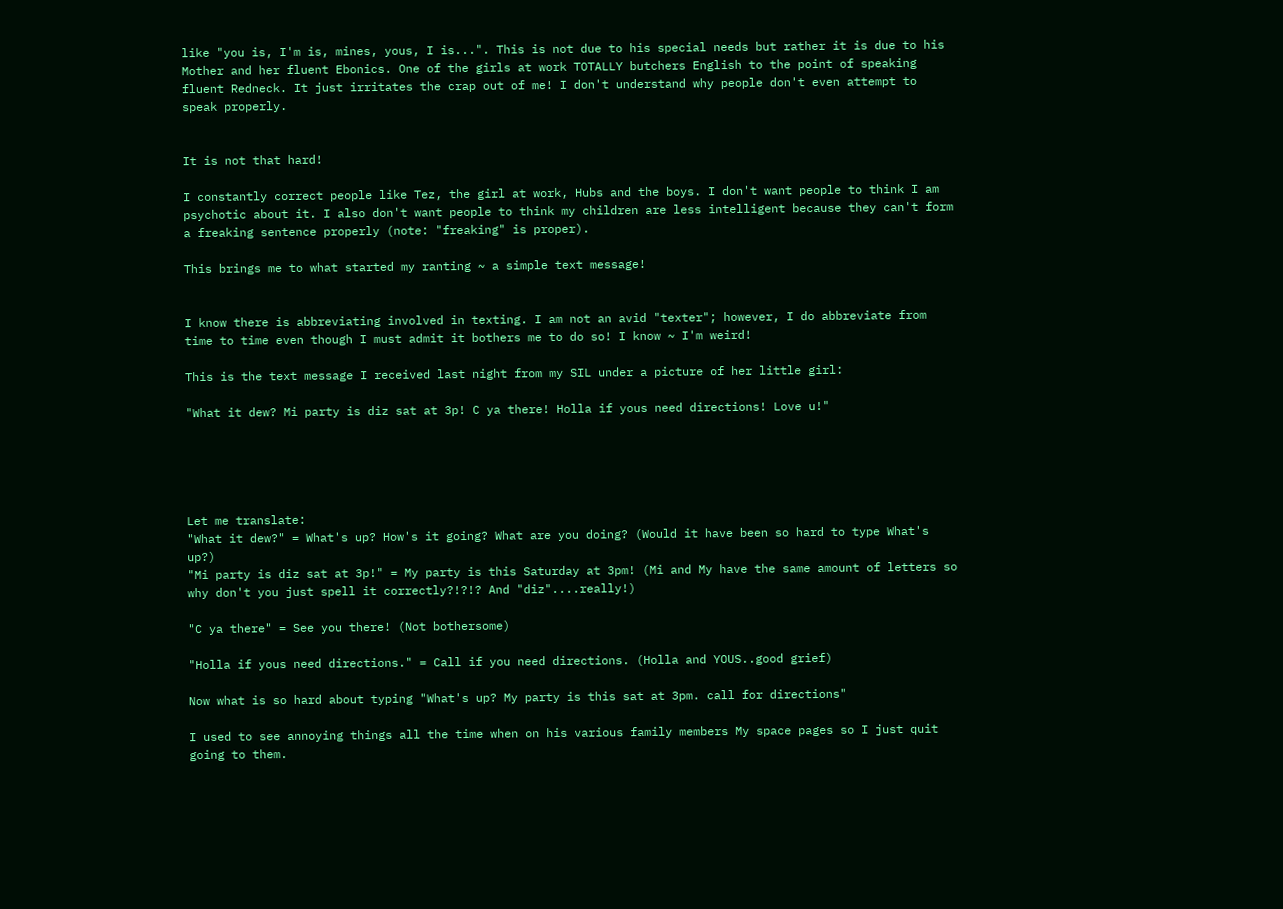like "you is, I'm is, mines, yous, I is...". This is not due to his special needs but rather it is due to his Mother and her fluent Ebonics. One of the girls at work TOTALLY butchers English to the point of speaking fluent Redneck. It just irritates the crap out of me! I don't understand why people don't even attempt to speak properly.


It is not that hard!

I constantly correct people like Tez, the girl at work, Hubs and the boys. I don't want people to think I am psychotic about it. I also don't want people to think my children are less intelligent because they can't form a freaking sentence properly (note: "freaking" is proper).

This brings me to what started my ranting ~ a simple text message!


I know there is abbreviating involved in texting. I am not an avid "texter"; however, I do abbreviate from time to time even though I must admit it bothers me to do so! I know ~ I'm weird!

This is the text message I received last night from my SIL under a picture of her little girl:

"What it dew? Mi party is diz sat at 3p! C ya there! Holla if yous need directions! Love u!"





Let me translate:
"What it dew?" = What's up? How's it going? What are you doing? (Would it have been so hard to type What's up?)
"Mi party is diz sat at 3p!" = My party is this Saturday at 3pm! (Mi and My have the same amount of letters so why don't you just spell it correctly?!?!? And "diz"....really!)

"C ya there" = See you there! (Not bothersome)

"Holla if yous need directions." = Call if you need directions. (Holla and YOUS..good grief)

Now what is so hard about typing "What's up? My party is this sat at 3pm. call for directions"

I used to see annoying things all the time when on his various family members My space pages so I just quit going to them.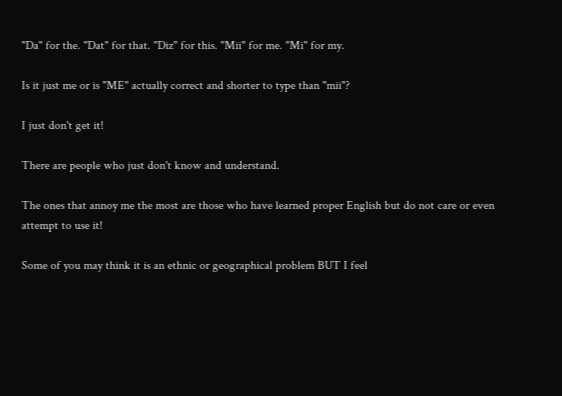"Da" for the. "Dat" for that. "Diz" for this. "Mii" for me. "Mi" for my.

Is it just me or is "ME" actually correct and shorter to type than "mii"?

I just don't get it!

There are people who just don't know and understand.

The ones that annoy me the most are those who have learned proper English but do not care or even attempt to use it!

Some of you may think it is an ethnic or geographical problem BUT I feel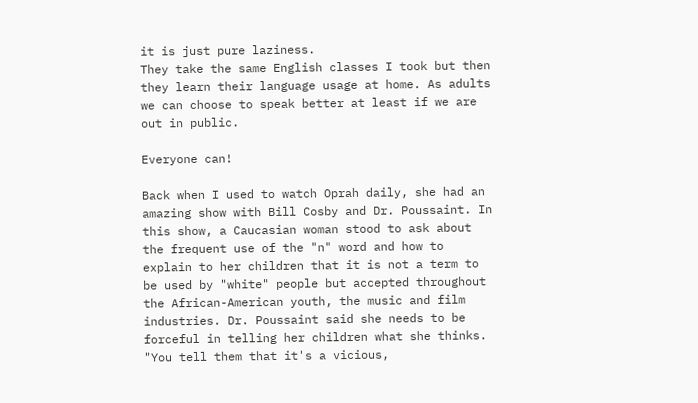it is just pure laziness.
They take the same English classes I took but then they learn their language usage at home. As adults we can choose to speak better at least if we are out in public.

Everyone can!

Back when I used to watch Oprah daily, she had an amazing show with Bill Cosby and Dr. Poussaint. In this show, a Caucasian woman stood to ask about the frequent use of the "n" word and how to explain to her children that it is not a term to be used by "white" people but accepted throughout the African-American youth, the music and film industries. Dr. Poussaint said she needs to be forceful in telling her children what she thinks. "You tell them that it's a vicious,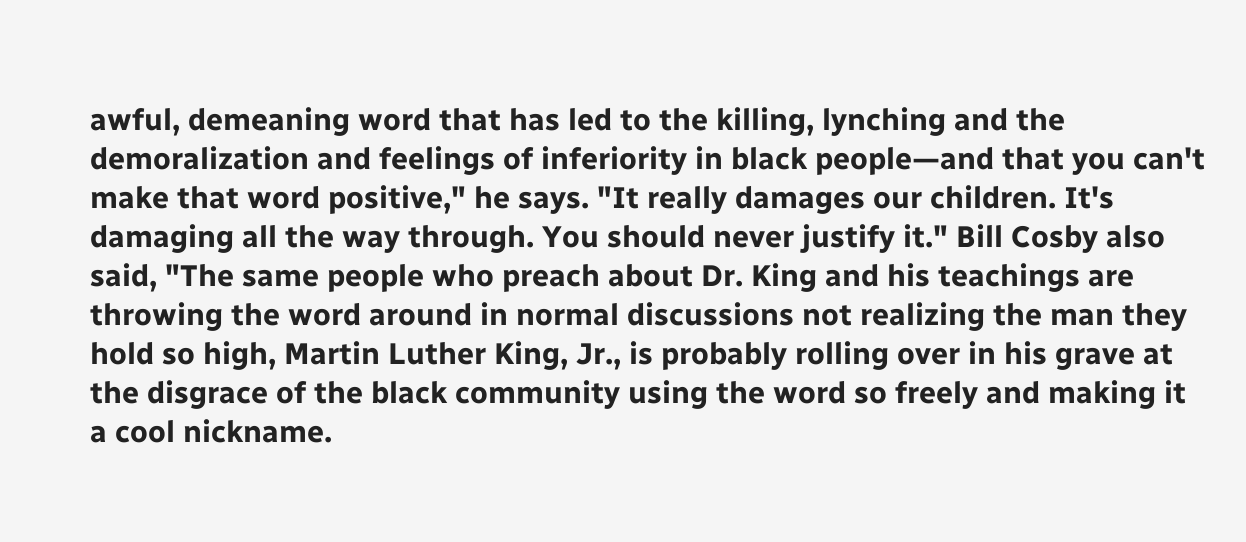awful, demeaning word that has led to the killing, lynching and the demoralization and feelings of inferiority in black people—and that you can't make that word positive," he says. "It really damages our children. It's damaging all the way through. You should never justify it." Bill Cosby also said, "The same people who preach about Dr. King and his teachings are throwing the word around in normal discussions not realizing the man they hold so high, Martin Luther King, Jr., is probably rolling over in his grave at the disgrace of the black community using the word so freely and making it a cool nickname.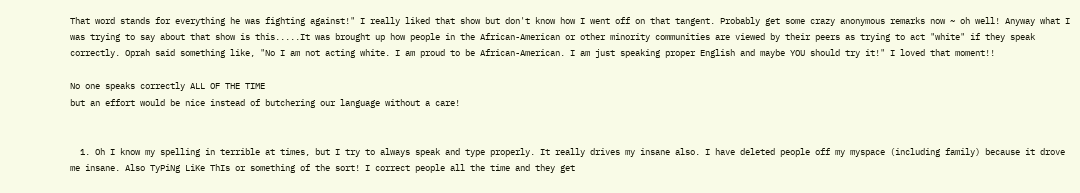That word stands for everything he was fighting against!" I really liked that show but don't know how I went off on that tangent. Probably get some crazy anonymous remarks now ~ oh well! Anyway what I was trying to say about that show is this.....It was brought up how people in the African-American or other minority communities are viewed by their peers as trying to act "white" if they speak correctly. Oprah said something like, "No I am not acting white. I am proud to be African-American. I am just speaking proper English and maybe YOU should try it!" I loved that moment!!

No one speaks correctly ALL OF THE TIME
but an effort would be nice instead of butchering our language without a care!


  1. Oh I know my spelling in terrible at times, but I try to always speak and type properly. It really drives my insane also. I have deleted people off my myspace (including family) because it drove me insane. Also TyPiNg LiKe ThIs or something of the sort! I correct people all the time and they get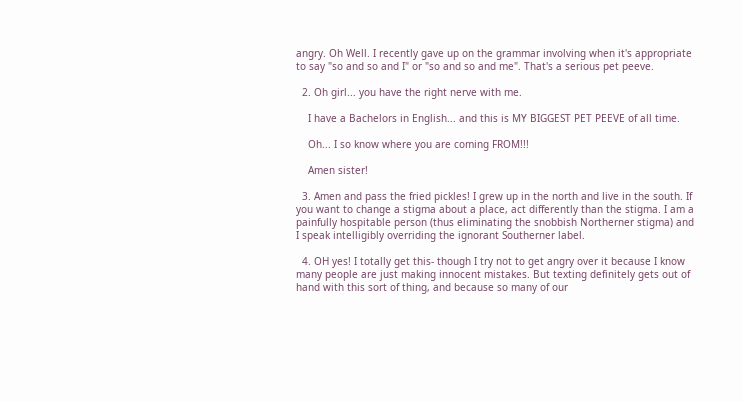angry. Oh Well. I recently gave up on the grammar involving when it's appropriate to say "so and so and I" or "so and so and me". That's a serious pet peeve.

  2. Oh girl... you have the right nerve with me.

    I have a Bachelors in English... and this is MY BIGGEST PET PEEVE of all time.

    Oh... I so know where you are coming FROM!!!

    Amen sister!

  3. Amen and pass the fried pickles! I grew up in the north and live in the south. If you want to change a stigma about a place, act differently than the stigma. I am a painfully hospitable person (thus eliminating the snobbish Northerner stigma) and I speak intelligibly overriding the ignorant Southerner label.

  4. OH yes! I totally get this- though I try not to get angry over it because I know many people are just making innocent mistakes. But texting definitely gets out of hand with this sort of thing, and because so many of our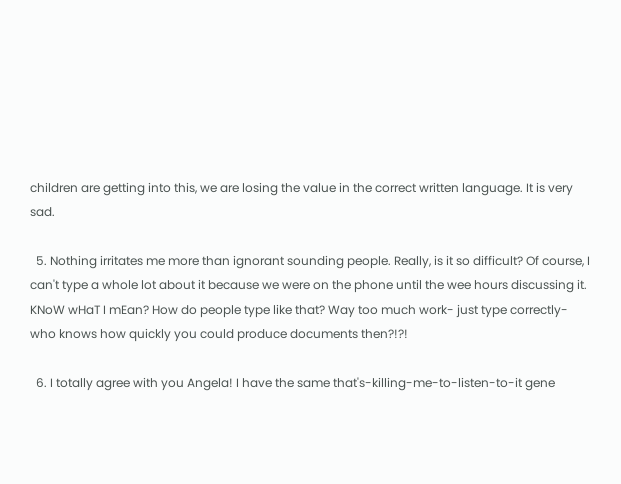children are getting into this, we are losing the value in the correct written language. It is very sad.

  5. Nothing irritates me more than ignorant sounding people. Really, is it so difficult? Of course, I can't type a whole lot about it because we were on the phone until the wee hours discussing it. KNoW wHaT I mEan? How do people type like that? Way too much work- just type correctly- who knows how quickly you could produce documents then?!?!

  6. I totally agree with you Angela! I have the same that's-killing-me-to-listen-to-it gene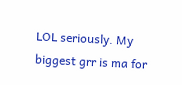LOL seriously. My biggest grr is ma for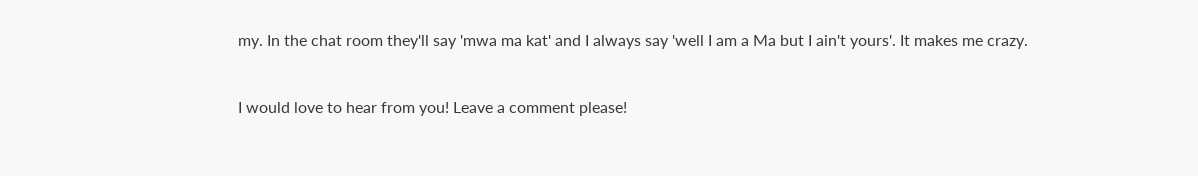my. In the chat room they'll say 'mwa ma kat' and I always say 'well I am a Ma but I ain't yours'. It makes me crazy.


I would love to hear from you! Leave a comment please!